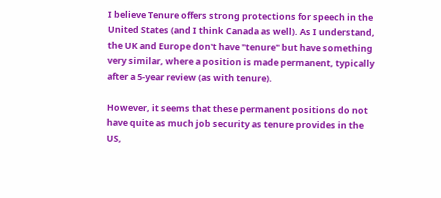I believe Tenure offers strong protections for speech in the United States (and I think Canada as well). As I understand, the UK and Europe don't have "tenure" but have something very similar, where a position is made permanent, typically after a 5-year review (as with tenure).

However, it seems that these permanent positions do not have quite as much job security as tenure provides in the US,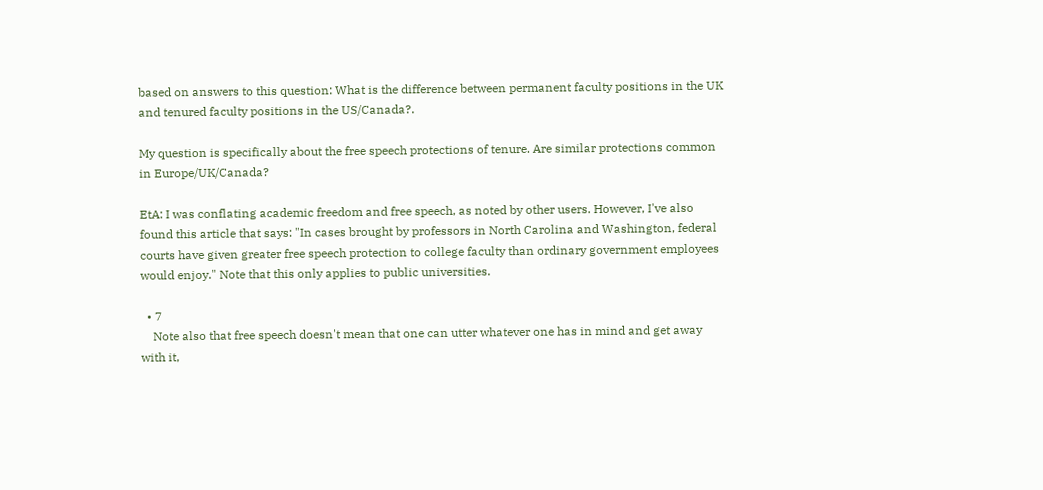based on answers to this question: What is the difference between permanent faculty positions in the UK and tenured faculty positions in the US/Canada?.

My question is specifically about the free speech protections of tenure. Are similar protections common in Europe/UK/Canada?

EtA: I was conflating academic freedom and free speech, as noted by other users. However, I've also found this article that says: "In cases brought by professors in North Carolina and Washington, federal courts have given greater free speech protection to college faculty than ordinary government employees would enjoy." Note that this only applies to public universities.

  • 7
    Note also that free speech doesn't mean that one can utter whatever one has in mind and get away with it,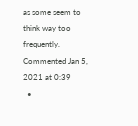as some seem to think way too frequently. Commented Jan 5, 2021 at 0:39
  •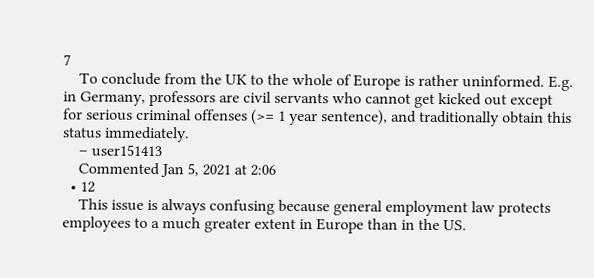7
    To conclude from the UK to the whole of Europe is rather uninformed. E.g. in Germany, professors are civil servants who cannot get kicked out except for serious criminal offenses (>= 1 year sentence), and traditionally obtain this status immediately.
    – user151413
    Commented Jan 5, 2021 at 2:06
  • 12
    This issue is always confusing because general employment law protects employees to a much greater extent in Europe than in the US.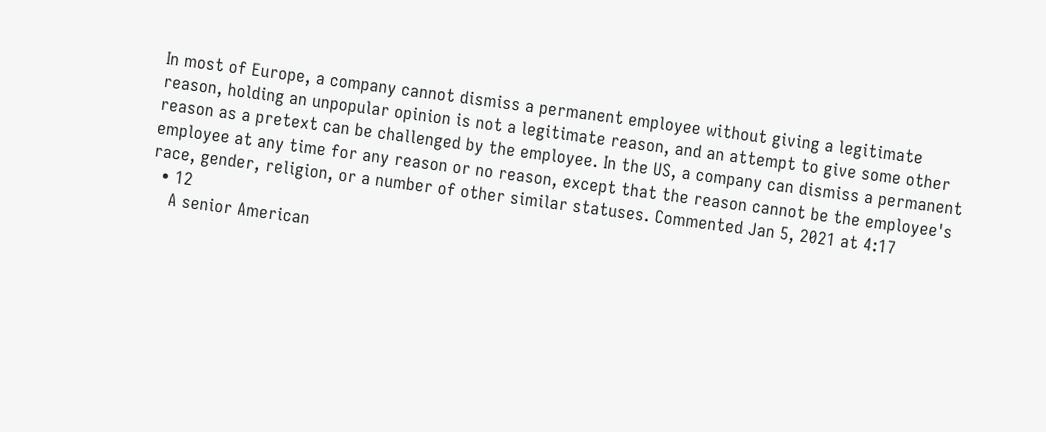In most of Europe, a company cannot dismiss a permanent employee without giving a legitimate reason, holding an unpopular opinion is not a legitimate reason, and an attempt to give some other reason as a pretext can be challenged by the employee. In the US, a company can dismiss a permanent employee at any time for any reason or no reason, except that the reason cannot be the employee's race, gender, religion, or a number of other similar statuses. Commented Jan 5, 2021 at 4:17
  • 12
    A senior American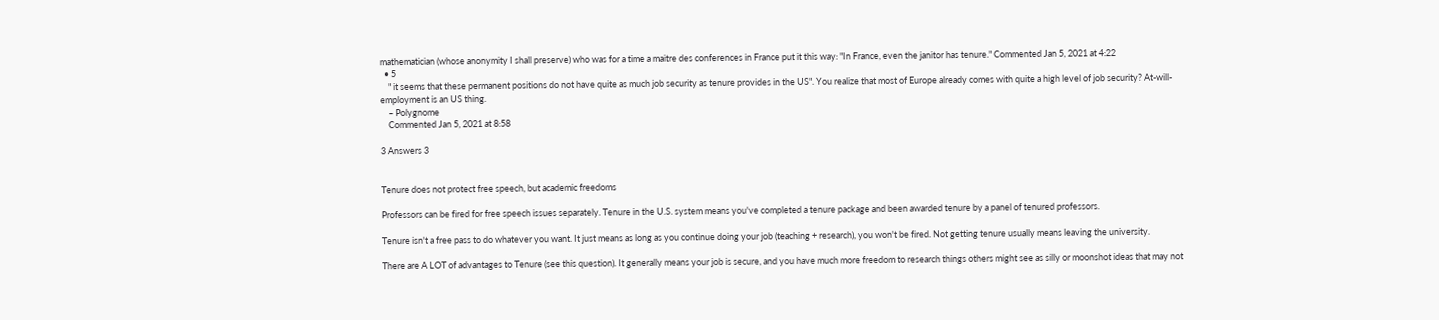mathematician (whose anonymity I shall preserve) who was for a time a maitre des conferences in France put it this way: "In France, even the janitor has tenure." Commented Jan 5, 2021 at 4:22
  • 5
    " it seems that these permanent positions do not have quite as much job security as tenure provides in the US". You realize that most of Europe already comes with quite a high level of job security? At-will-employment is an US thing.
    – Polygnome
    Commented Jan 5, 2021 at 8:58

3 Answers 3


Tenure does not protect free speech, but academic freedoms

Professors can be fired for free speech issues separately. Tenure in the U.S. system means you've completed a tenure package and been awarded tenure by a panel of tenured professors.

Tenure isn't a free pass to do whatever you want. It just means as long as you continue doing your job (teaching + research), you won't be fired. Not getting tenure usually means leaving the university.

There are A LOT of advantages to Tenure (see this question). It generally means your job is secure, and you have much more freedom to research things others might see as silly or moonshot ideas that may not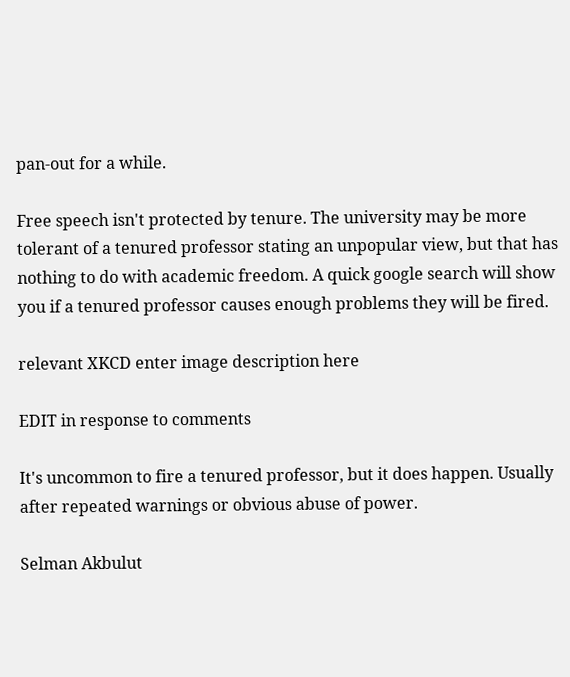pan-out for a while.

Free speech isn't protected by tenure. The university may be more tolerant of a tenured professor stating an unpopular view, but that has nothing to do with academic freedom. A quick google search will show you if a tenured professor causes enough problems they will be fired.

relevant XKCD enter image description here

EDIT in response to comments

It's uncommon to fire a tenured professor, but it does happen. Usually after repeated warnings or obvious abuse of power.

Selman Akbulut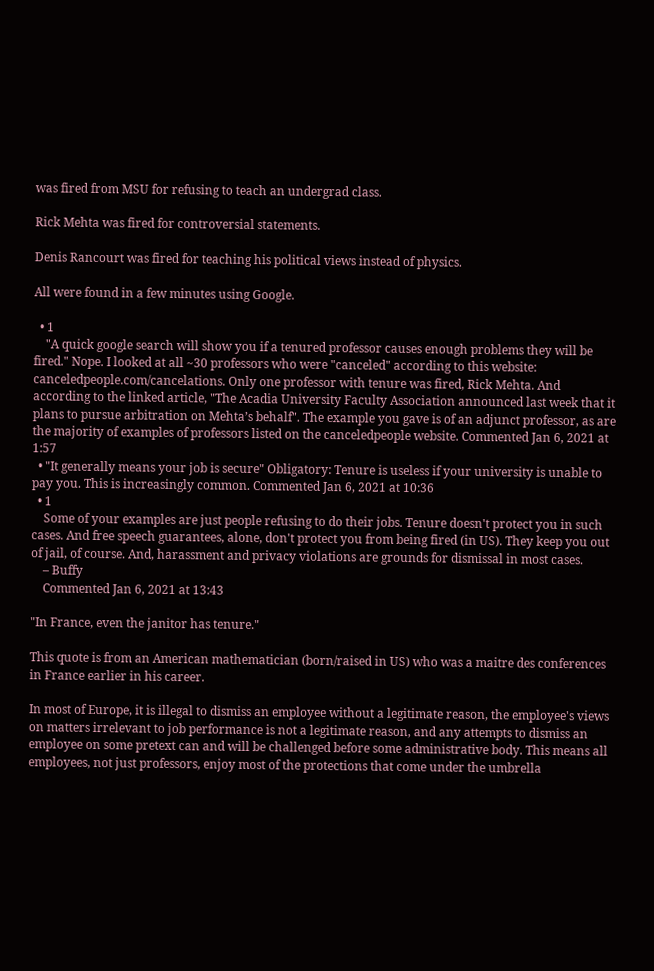was fired from MSU for refusing to teach an undergrad class.

Rick Mehta was fired for controversial statements.

Denis Rancourt was fired for teaching his political views instead of physics.

All were found in a few minutes using Google.

  • 1
    "A quick google search will show you if a tenured professor causes enough problems they will be fired." Nope. I looked at all ~30 professors who were "canceled" according to this website: canceledpeople.com/cancelations. Only one professor with tenure was fired, Rick Mehta. And according to the linked article, "The Acadia University Faculty Association announced last week that it plans to pursue arbitration on Mehta’s behalf". The example you gave is of an adjunct professor, as are the majority of examples of professors listed on the canceledpeople website. Commented Jan 6, 2021 at 1:57
  • "It generally means your job is secure" Obligatory: Tenure is useless if your university is unable to pay you. This is increasingly common. Commented Jan 6, 2021 at 10:36
  • 1
    Some of your examples are just people refusing to do their jobs. Tenure doesn't protect you in such cases. And free speech guarantees, alone, don't protect you from being fired (in US). They keep you out of jail, of course. And, harassment and privacy violations are grounds for dismissal in most cases.
    – Buffy
    Commented Jan 6, 2021 at 13:43

"In France, even the janitor has tenure."

This quote is from an American mathematician (born/raised in US) who was a maitre des conferences in France earlier in his career.

In most of Europe, it is illegal to dismiss an employee without a legitimate reason, the employee's views on matters irrelevant to job performance is not a legitimate reason, and any attempts to dismiss an employee on some pretext can and will be challenged before some administrative body. This means all employees, not just professors, enjoy most of the protections that come under the umbrella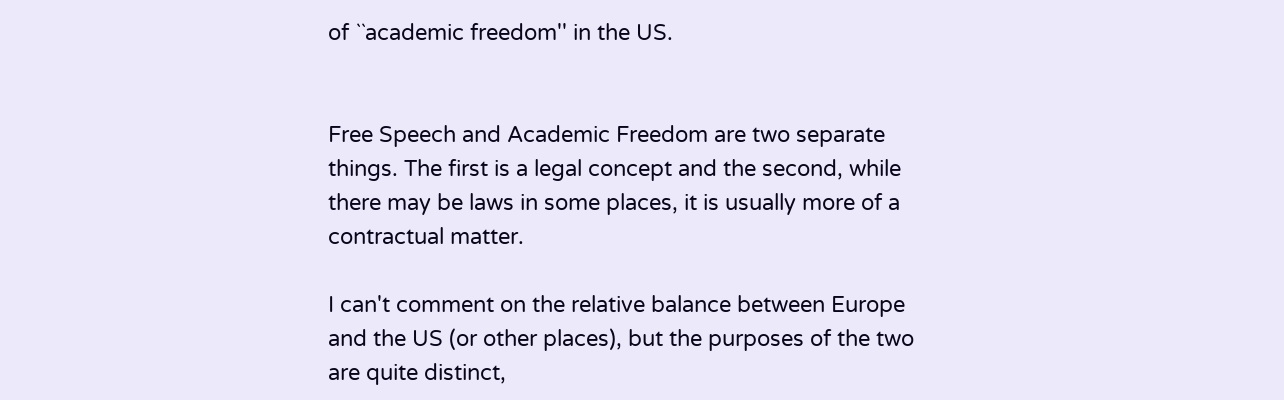of ``academic freedom'' in the US.


Free Speech and Academic Freedom are two separate things. The first is a legal concept and the second, while there may be laws in some places, it is usually more of a contractual matter.

I can't comment on the relative balance between Europe and the US (or other places), but the purposes of the two are quite distinct,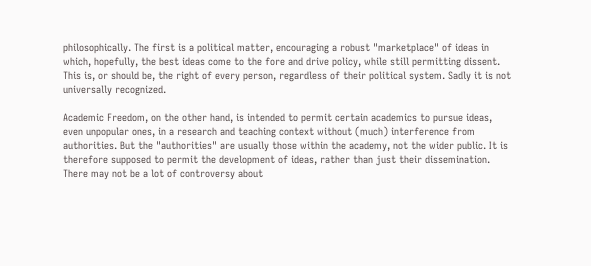philosophically. The first is a political matter, encouraging a robust "marketplace" of ideas in which, hopefully, the best ideas come to the fore and drive policy, while still permitting dissent. This is, or should be, the right of every person, regardless of their political system. Sadly it is not universally recognized.

Academic Freedom, on the other hand, is intended to permit certain academics to pursue ideas, even unpopular ones, in a research and teaching context without (much) interference from authorities. But the "authorities" are usually those within the academy, not the wider public. It is therefore supposed to permit the development of ideas, rather than just their dissemination. There may not be a lot of controversy about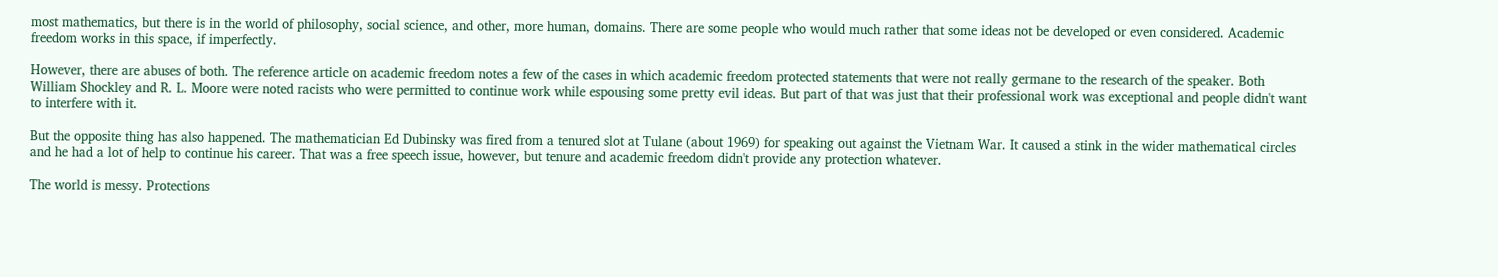most mathematics, but there is in the world of philosophy, social science, and other, more human, domains. There are some people who would much rather that some ideas not be developed or even considered. Academic freedom works in this space, if imperfectly.

However, there are abuses of both. The reference article on academic freedom notes a few of the cases in which academic freedom protected statements that were not really germane to the research of the speaker. Both William Shockley and R. L. Moore were noted racists who were permitted to continue work while espousing some pretty evil ideas. But part of that was just that their professional work was exceptional and people didn't want to interfere with it.

But the opposite thing has also happened. The mathematician Ed Dubinsky was fired from a tenured slot at Tulane (about 1969) for speaking out against the Vietnam War. It caused a stink in the wider mathematical circles and he had a lot of help to continue his career. That was a free speech issue, however, but tenure and academic freedom didn't provide any protection whatever.

The world is messy. Protections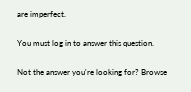are imperfect.

You must log in to answer this question.

Not the answer you're looking for? Browse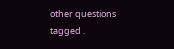other questions tagged .